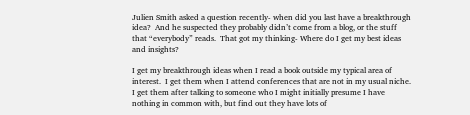Julien Smith asked a question recently- when did you last have a breakthrough idea?  And he suspected they probably didn’t come from a blog, or the stuff that “everybody” reads.  That got my thinking- Where do I get my best ideas and insights?

I get my breakthrough ideas when I read a book outside my typical area of interest.  I get them when I attend conferences that are not in my usual niche.  I get them after talking to someone who I might initially presume I have nothing in common with, but find out they have lots of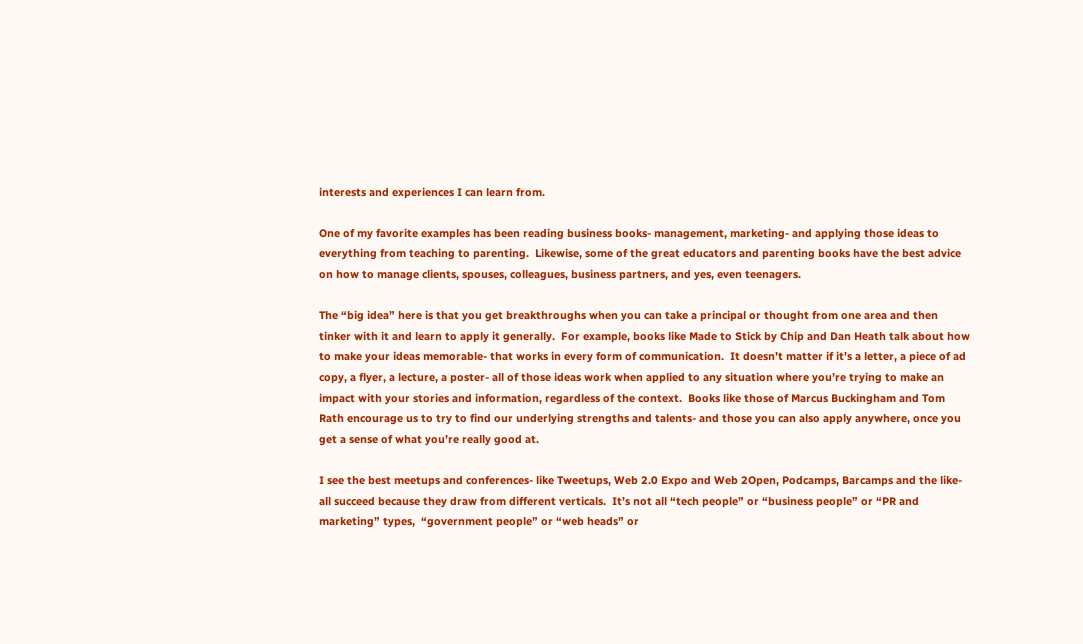interests and experiences I can learn from.

One of my favorite examples has been reading business books- management, marketing- and applying those ideas to everything from teaching to parenting.  Likewise, some of the great educators and parenting books have the best advice on how to manage clients, spouses, colleagues, business partners, and yes, even teenagers.

The “big idea” here is that you get breakthroughs when you can take a principal or thought from one area and then tinker with it and learn to apply it generally.  For example, books like Made to Stick by Chip and Dan Heath talk about how to make your ideas memorable- that works in every form of communication.  It doesn’t matter if it’s a letter, a piece of ad copy, a flyer, a lecture, a poster- all of those ideas work when applied to any situation where you’re trying to make an impact with your stories and information, regardless of the context.  Books like those of Marcus Buckingham and Tom Rath encourage us to try to find our underlying strengths and talents- and those you can also apply anywhere, once you get a sense of what you’re really good at.

I see the best meetups and conferences- like Tweetups, Web 2.0 Expo and Web 2Open, Podcamps, Barcamps and the like- all succeed because they draw from different verticals.  It’s not all “tech people” or “business people” or “PR and marketing” types,  “government people” or “web heads” or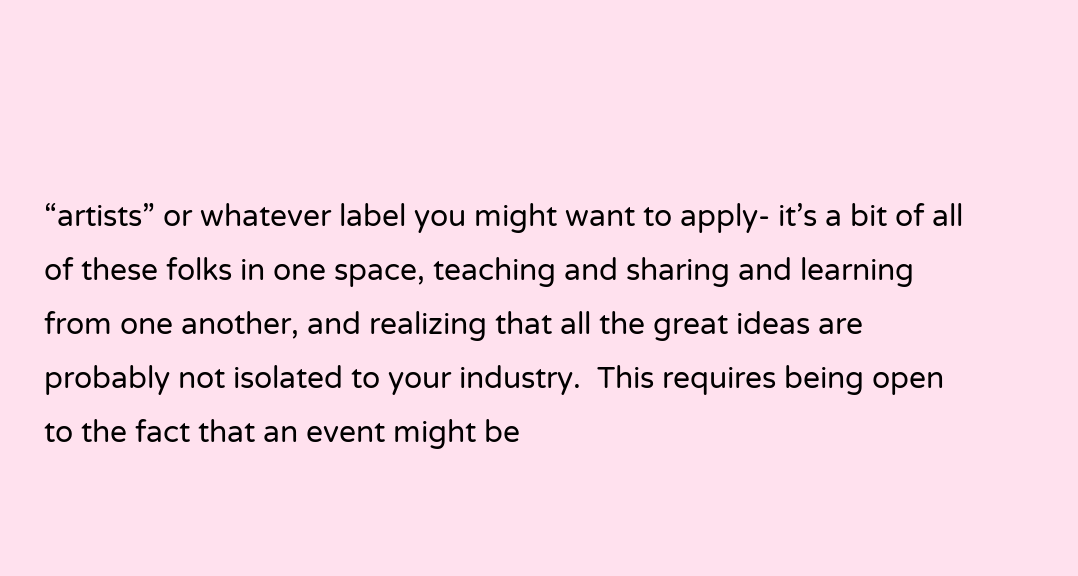“artists” or whatever label you might want to apply- it’s a bit of all of these folks in one space, teaching and sharing and learning from one another, and realizing that all the great ideas are probably not isolated to your industry.  This requires being open to the fact that an event might be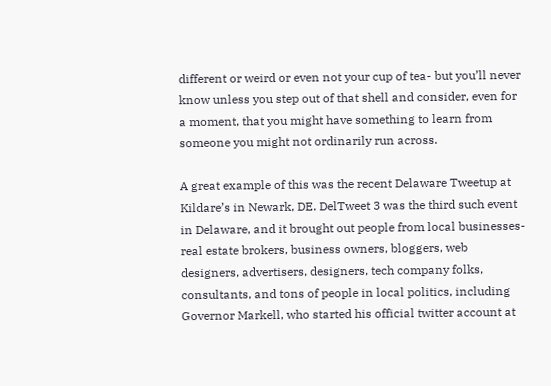different or weird or even not your cup of tea- but you’ll never know unless you step out of that shell and consider, even for a moment, that you might have something to learn from someone you might not ordinarily run across.

A great example of this was the recent Delaware Tweetup at Kildare’s in Newark, DE. DelTweet 3 was the third such event in Delaware, and it brought out people from local businesses- real estate brokers, business owners, bloggers, web designers, advertisers, designers, tech company folks, consultants, and tons of people in local politics, including Governor Markell, who started his official twitter account at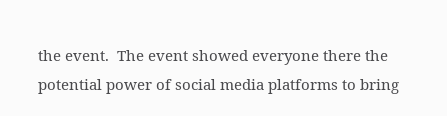the event.  The event showed everyone there the potential power of social media platforms to bring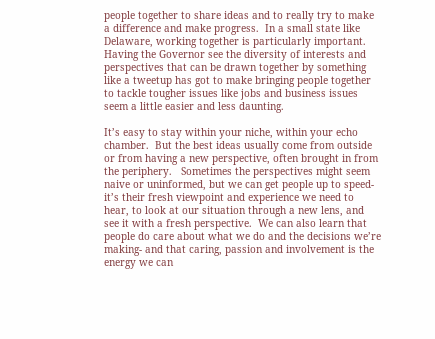people together to share ideas and to really try to make a difference and make progress.  In a small state like Delaware, working together is particularly important.  Having the Governor see the diversity of interests and perspectives that can be drawn together by something like a tweetup has got to make bringing people together to tackle tougher issues like jobs and business issues seem a little easier and less daunting.

It’s easy to stay within your niche, within your echo chamber.  But the best ideas usually come from outside or from having a new perspective, often brought in from the periphery.   Sometimes the perspectives might seem naive or uninformed, but we can get people up to speed- it’s their fresh viewpoint and experience we need to hear, to look at our situation through a new lens, and see it with a fresh perspective.  We can also learn that people do care about what we do and the decisions we’re making- and that caring, passion and involvement is the energy we can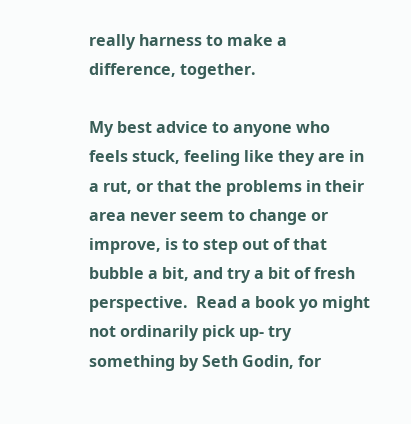really harness to make a difference, together.

My best advice to anyone who feels stuck, feeling like they are in a rut, or that the problems in their area never seem to change or improve, is to step out of that bubble a bit, and try a bit of fresh perspective.  Read a book yo might not ordinarily pick up- try something by Seth Godin, for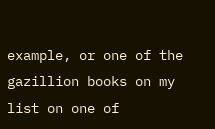example, or one of the gazillion books on my list on one of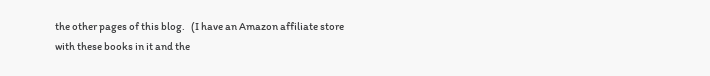the other pages of this blog.   (I have an Amazon affiliate store with these books in it and the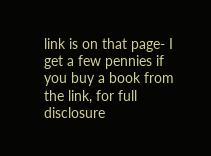link is on that page- I get a few pennies if you buy a book from the link, for full disclosure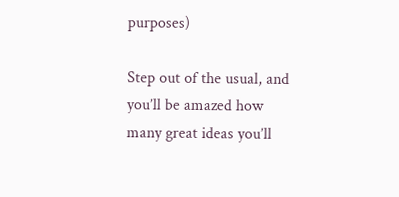purposes)

Step out of the usual, and you’ll be amazed how many great ideas you’ll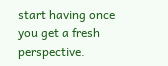start having once you get a fresh perspective.